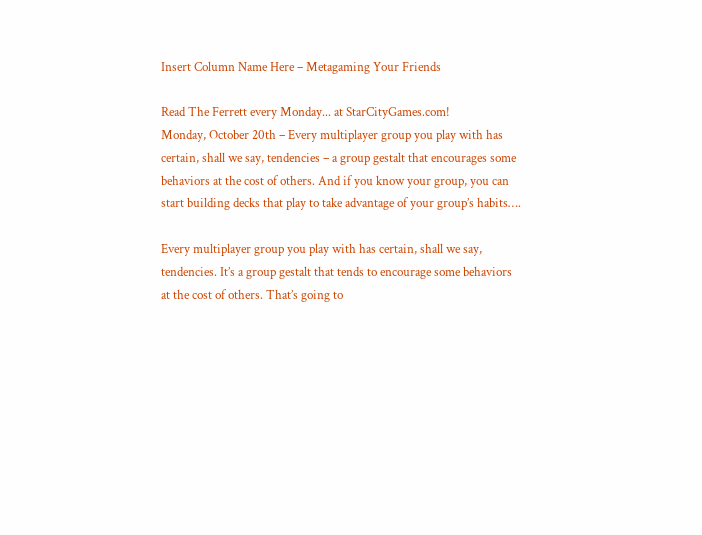Insert Column Name Here – Metagaming Your Friends

Read The Ferrett every Monday... at StarCityGames.com!
Monday, October 20th – Every multiplayer group you play with has certain, shall we say, tendencies – a group gestalt that encourages some behaviors at the cost of others. And if you know your group, you can start building decks that play to take advantage of your group’s habits….

Every multiplayer group you play with has certain, shall we say, tendencies. It’s a group gestalt that tends to encourage some behaviors at the cost of others. That’s going to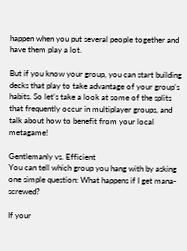happen when you put several people together and have them play a lot.

But if you know your group, you can start building decks that play to take advantage of your group’s habits. So let’s take a look at some of the splits that frequently occur in multiplayer groups, and talk about how to benefit from your local metagame!

Gentlemanly vs. Efficient
You can tell which group you hang with by asking one simple question: What happens if I get mana-screwed?

If your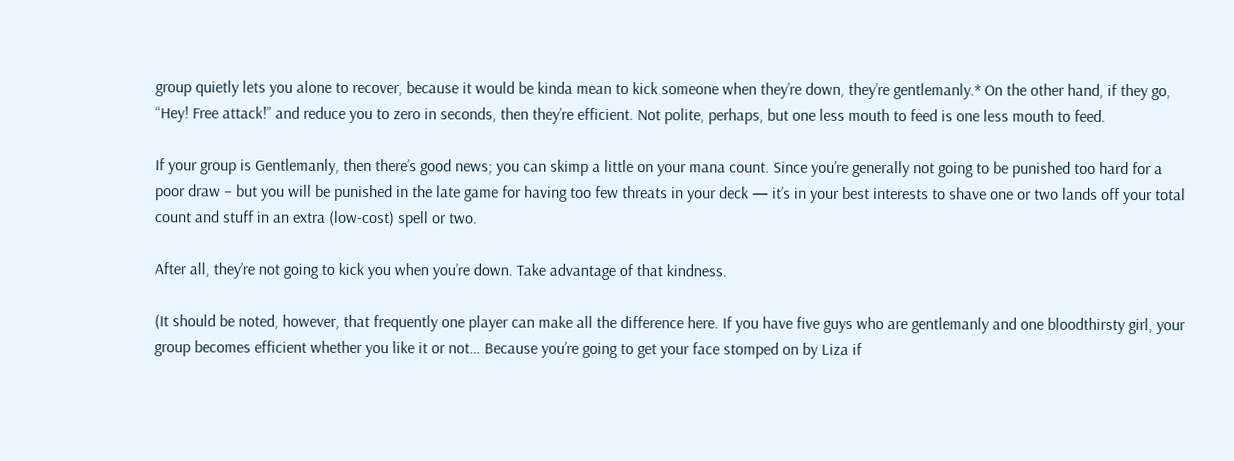group quietly lets you alone to recover, because it would be kinda mean to kick someone when they’re down, they’re gentlemanly.* On the other hand, if they go, “Hey! Free attack!” and reduce you to zero in seconds, then they’re efficient. Not polite, perhaps, but one less mouth to feed is one less mouth to feed.

If your group is Gentlemanly, then there’s good news; you can skimp a little on your mana count. Since you’re generally not going to be punished too hard for a poor draw – but you will be punished in the late game for having too few threats in your deck — it’s in your best interests to shave one or two lands off your total count and stuff in an extra (low-cost) spell or two.

After all, they’re not going to kick you when you’re down. Take advantage of that kindness.

(It should be noted, however, that frequently one player can make all the difference here. If you have five guys who are gentlemanly and one bloodthirsty girl, your group becomes efficient whether you like it or not… Because you’re going to get your face stomped on by Liza if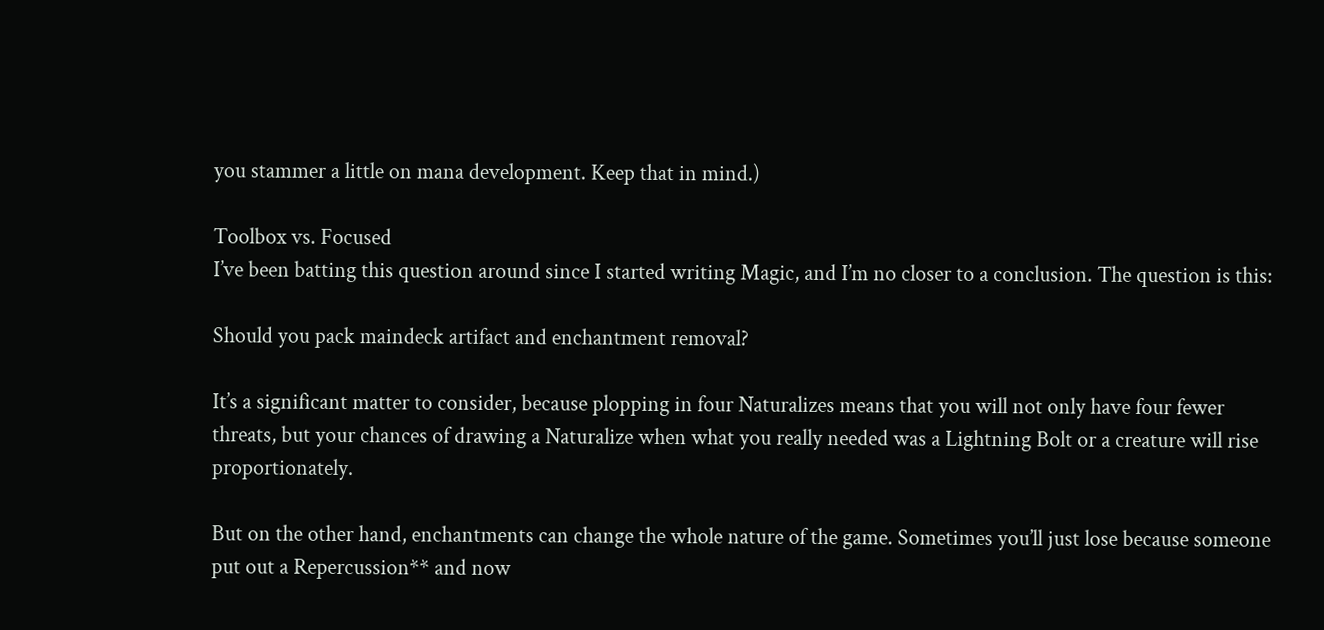you stammer a little on mana development. Keep that in mind.)

Toolbox vs. Focused
I’ve been batting this question around since I started writing Magic, and I’m no closer to a conclusion. The question is this:

Should you pack maindeck artifact and enchantment removal?

It’s a significant matter to consider, because plopping in four Naturalizes means that you will not only have four fewer threats, but your chances of drawing a Naturalize when what you really needed was a Lightning Bolt or a creature will rise proportionately.

But on the other hand, enchantments can change the whole nature of the game. Sometimes you’ll just lose because someone put out a Repercussion** and now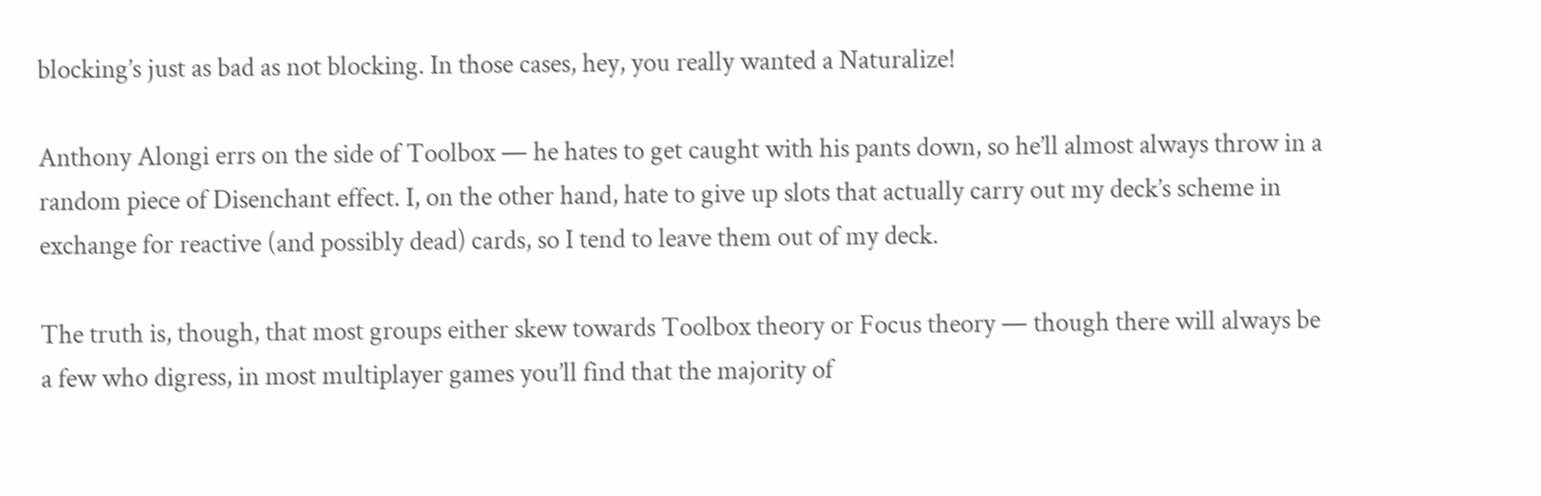blocking’s just as bad as not blocking. In those cases, hey, you really wanted a Naturalize!

Anthony Alongi errs on the side of Toolbox — he hates to get caught with his pants down, so he’ll almost always throw in a random piece of Disenchant effect. I, on the other hand, hate to give up slots that actually carry out my deck’s scheme in exchange for reactive (and possibly dead) cards, so I tend to leave them out of my deck.

The truth is, though, that most groups either skew towards Toolbox theory or Focus theory — though there will always be a few who digress, in most multiplayer games you’ll find that the majority of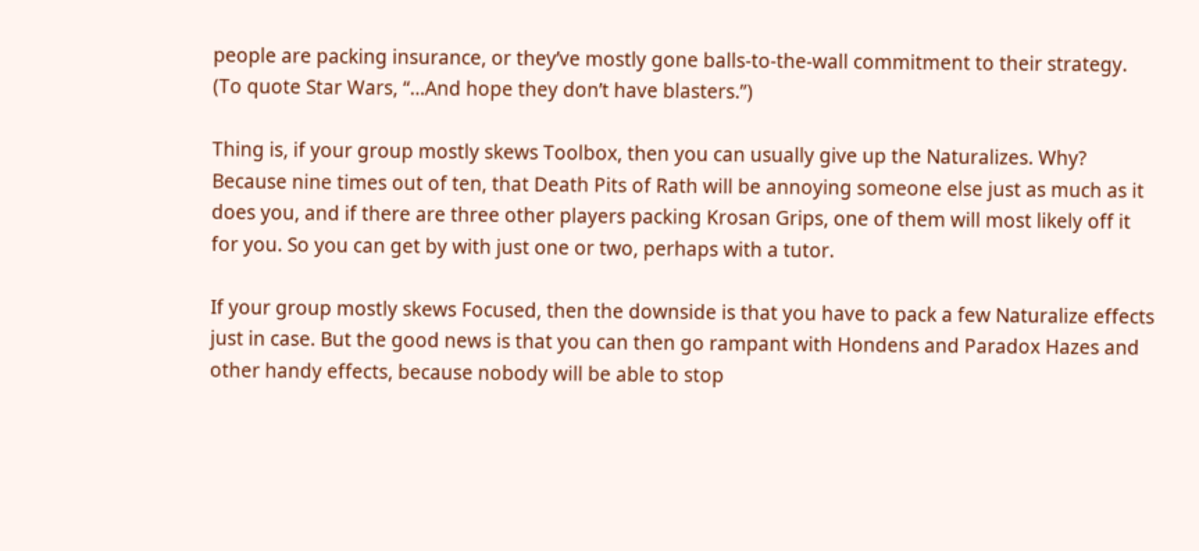people are packing insurance, or they’ve mostly gone balls-to-the-wall commitment to their strategy. (To quote Star Wars, “…And hope they don’t have blasters.”)

Thing is, if your group mostly skews Toolbox, then you can usually give up the Naturalizes. Why? Because nine times out of ten, that Death Pits of Rath will be annoying someone else just as much as it does you, and if there are three other players packing Krosan Grips, one of them will most likely off it for you. So you can get by with just one or two, perhaps with a tutor.

If your group mostly skews Focused, then the downside is that you have to pack a few Naturalize effects just in case. But the good news is that you can then go rampant with Hondens and Paradox Hazes and other handy effects, because nobody will be able to stop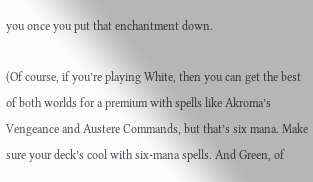you once you put that enchantment down.

(Of course, if you’re playing White, then you can get the best of both worlds for a premium with spells like Akroma’s Vengeance and Austere Commands, but that’s six mana. Make sure your deck’s cool with six-mana spells. And Green, of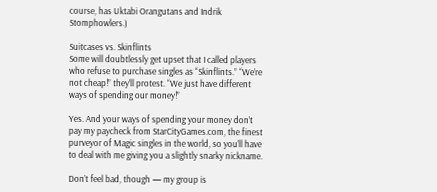course, has Uktabi Orangutans and Indrik Stomphowlers.)

Suitcases vs. Skinflints
Some will doubtlessly get upset that I called players who refuse to purchase singles as “Skinflints.” “We’re not cheap!” they’ll protest. “We just have different ways of spending our money!”

Yes. And your ways of spending your money don’t pay my paycheck from StarCityGames.com, the finest purveyor of Magic singles in the world, so you’ll have to deal with me giving you a slightly snarky nickname.

Don’t feel bad, though — my group is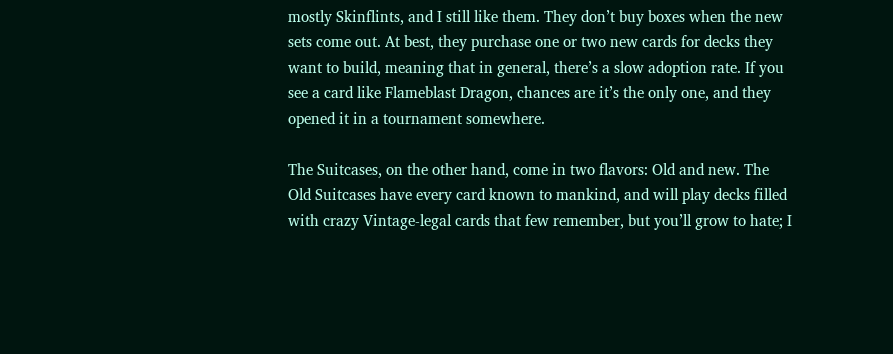mostly Skinflints, and I still like them. They don’t buy boxes when the new sets come out. At best, they purchase one or two new cards for decks they want to build, meaning that in general, there’s a slow adoption rate. If you see a card like Flameblast Dragon, chances are it’s the only one, and they opened it in a tournament somewhere.

The Suitcases, on the other hand, come in two flavors: Old and new. The Old Suitcases have every card known to mankind, and will play decks filled with crazy Vintage-legal cards that few remember, but you’ll grow to hate; I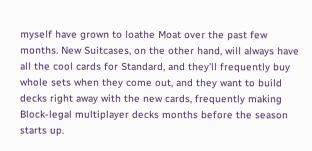myself have grown to loathe Moat over the past few months. New Suitcases, on the other hand, will always have all the cool cards for Standard, and they’ll frequently buy whole sets when they come out, and they want to build decks right away with the new cards, frequently making Block-legal multiplayer decks months before the season starts up.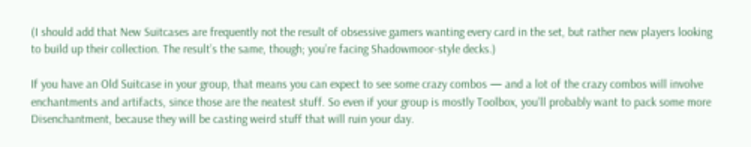(I should add that New Suitcases are frequently not the result of obsessive gamers wanting every card in the set, but rather new players looking to build up their collection. The result’s the same, though; you’re facing Shadowmoor-style decks.)

If you have an Old Suitcase in your group, that means you can expect to see some crazy combos — and a lot of the crazy combos will involve enchantments and artifacts, since those are the neatest stuff. So even if your group is mostly Toolbox, you’ll probably want to pack some more Disenchantment, because they will be casting weird stuff that will ruin your day.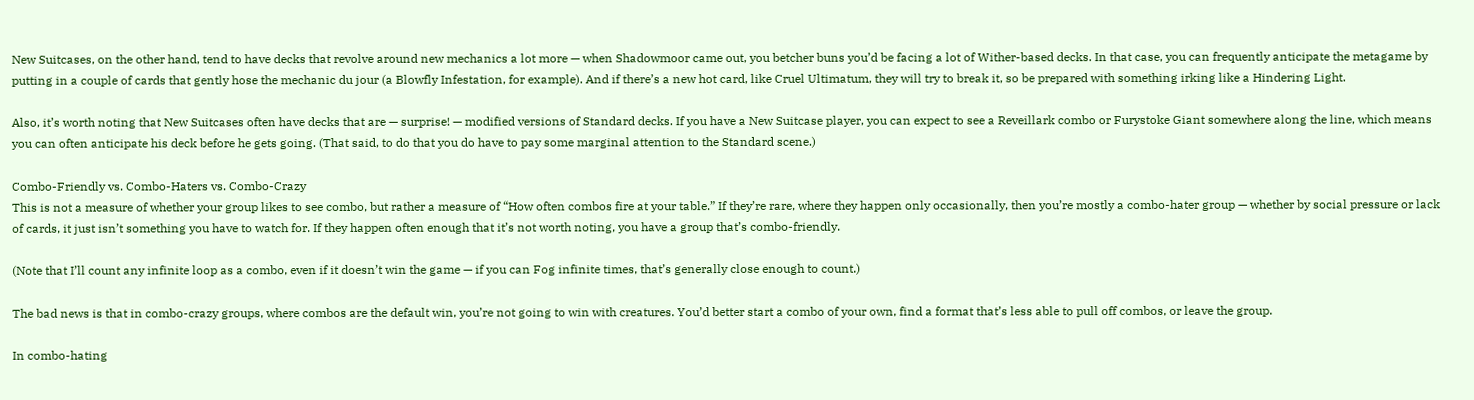New Suitcases, on the other hand, tend to have decks that revolve around new mechanics a lot more — when Shadowmoor came out, you betcher buns you’d be facing a lot of Wither-based decks. In that case, you can frequently anticipate the metagame by putting in a couple of cards that gently hose the mechanic du jour (a Blowfly Infestation, for example). And if there’s a new hot card, like Cruel Ultimatum, they will try to break it, so be prepared with something irking like a Hindering Light.

Also, it’s worth noting that New Suitcases often have decks that are — surprise! — modified versions of Standard decks. If you have a New Suitcase player, you can expect to see a Reveillark combo or Furystoke Giant somewhere along the line, which means you can often anticipate his deck before he gets going. (That said, to do that you do have to pay some marginal attention to the Standard scene.)

Combo-Friendly vs. Combo-Haters vs. Combo-Crazy
This is not a measure of whether your group likes to see combo, but rather a measure of “How often combos fire at your table.” If they’re rare, where they happen only occasionally, then you’re mostly a combo-hater group — whether by social pressure or lack of cards, it just isn’t something you have to watch for. If they happen often enough that it’s not worth noting, you have a group that’s combo-friendly.

(Note that I’ll count any infinite loop as a combo, even if it doesn’t win the game — if you can Fog infinite times, that’s generally close enough to count.)

The bad news is that in combo-crazy groups, where combos are the default win, you’re not going to win with creatures. You’d better start a combo of your own, find a format that’s less able to pull off combos, or leave the group.

In combo-hating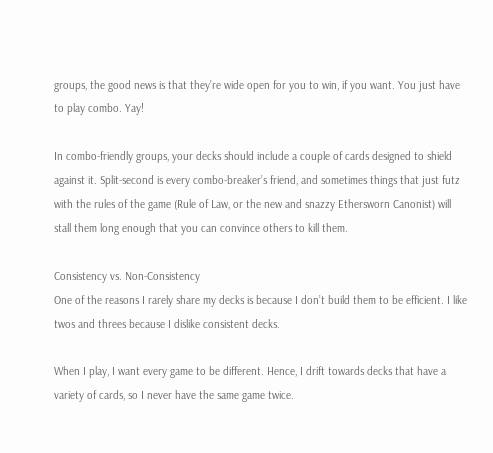groups, the good news is that they’re wide open for you to win, if you want. You just have to play combo. Yay!

In combo-friendly groups, your decks should include a couple of cards designed to shield against it. Split-second is every combo-breaker’s friend, and sometimes things that just futz with the rules of the game (Rule of Law, or the new and snazzy Ethersworn Canonist) will stall them long enough that you can convince others to kill them.

Consistency vs. Non-Consistency
One of the reasons I rarely share my decks is because I don’t build them to be efficient. I like twos and threes because I dislike consistent decks.

When I play, I want every game to be different. Hence, I drift towards decks that have a variety of cards, so I never have the same game twice.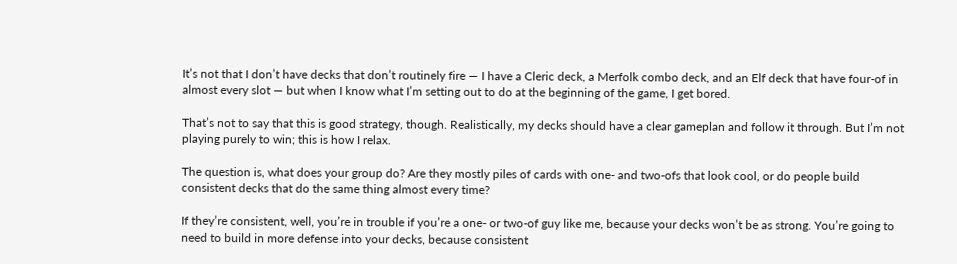It’s not that I don’t have decks that don’t routinely fire — I have a Cleric deck, a Merfolk combo deck, and an Elf deck that have four-of in almost every slot — but when I know what I’m setting out to do at the beginning of the game, I get bored.

That’s not to say that this is good strategy, though. Realistically, my decks should have a clear gameplan and follow it through. But I’m not playing purely to win; this is how I relax.

The question is, what does your group do? Are they mostly piles of cards with one- and two-ofs that look cool, or do people build consistent decks that do the same thing almost every time?

If they’re consistent, well, you’re in trouble if you’re a one- or two-of guy like me, because your decks won’t be as strong. You’re going to need to build in more defense into your decks, because consistent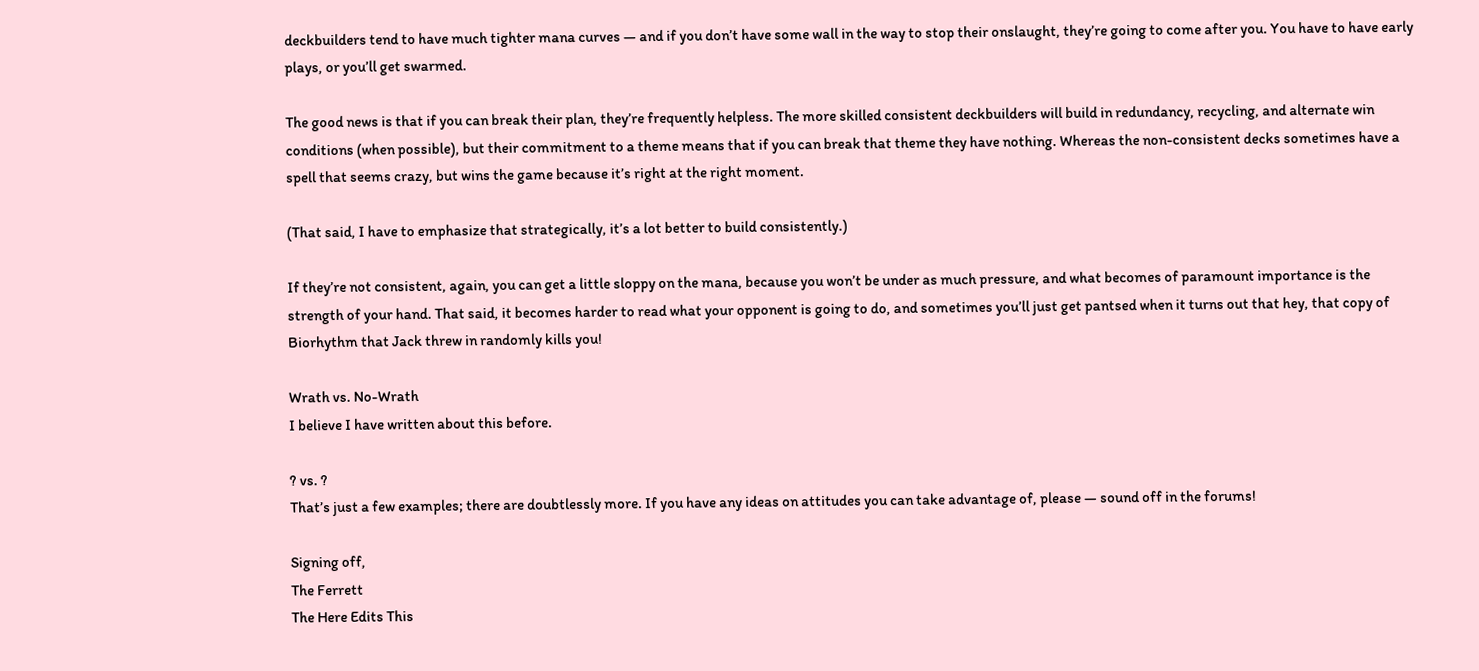deckbuilders tend to have much tighter mana curves — and if you don’t have some wall in the way to stop their onslaught, they’re going to come after you. You have to have early plays, or you’ll get swarmed.

The good news is that if you can break their plan, they’re frequently helpless. The more skilled consistent deckbuilders will build in redundancy, recycling, and alternate win conditions (when possible), but their commitment to a theme means that if you can break that theme they have nothing. Whereas the non-consistent decks sometimes have a spell that seems crazy, but wins the game because it’s right at the right moment.

(That said, I have to emphasize that strategically, it’s a lot better to build consistently.)

If they’re not consistent, again, you can get a little sloppy on the mana, because you won’t be under as much pressure, and what becomes of paramount importance is the strength of your hand. That said, it becomes harder to read what your opponent is going to do, and sometimes you’ll just get pantsed when it turns out that hey, that copy of Biorhythm that Jack threw in randomly kills you!

Wrath vs. No-Wrath
I believe I have written about this before.

? vs. ?
That’s just a few examples; there are doubtlessly more. If you have any ideas on attitudes you can take advantage of, please — sound off in the forums!

Signing off,
The Ferrett
The Here Edits This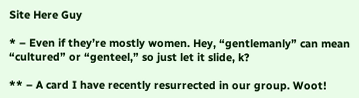Site Here Guy

* – Even if they’re mostly women. Hey, “gentlemanly” can mean “cultured” or “genteel,” so just let it slide, k?

** – A card I have recently resurrected in our group. Woot!